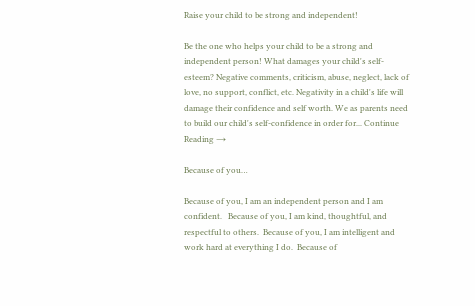Raise your child to be strong and independent!

Be the one who helps your child to be a strong and independent person! What damages your child's self-esteem? Negative comments, criticism, abuse, neglect, lack of love, no support, conflict, etc. Negativity in a child's life will damage their confidence and self worth. We as parents need to build our child's self-confidence in order for... Continue Reading →

Because of you…

Because of you, I am an independent person and I am confident.   Because of you, I am kind, thoughtful, and respectful to others.  Because of you, I am intelligent and work hard at everything I do.  Because of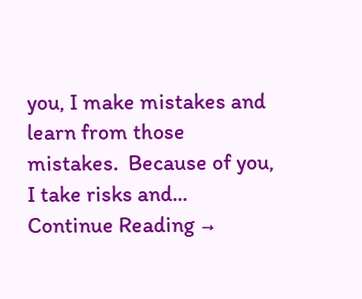you, I make mistakes and learn from those mistakes.  Because of you, I take risks and... Continue Reading →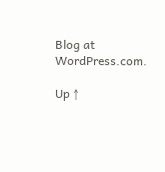Blog at WordPress.com.

Up ↑